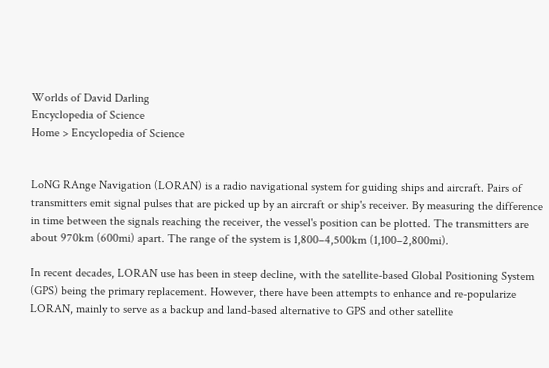Worlds of David Darling
Encyclopedia of Science
Home > Encyclopedia of Science


LoNG RAnge Navigation (LORAN) is a radio navigational system for guiding ships and aircraft. Pairs of transmitters emit signal pulses that are picked up by an aircraft or ship's receiver. By measuring the difference in time between the signals reaching the receiver, the vessel's position can be plotted. The transmitters are about 970km (600mi) apart. The range of the system is 1,800–4,500km (1,100–2,800mi).

In recent decades, LORAN use has been in steep decline, with the satellite-based Global Positioning System (GPS) being the primary replacement. However, there have been attempts to enhance and re-popularize LORAN, mainly to serve as a backup and land-based alternative to GPS and other satellite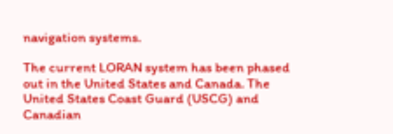navigation systems.

The current LORAN system has been phased out in the United States and Canada. The United States Coast Guard (USCG) and Canadian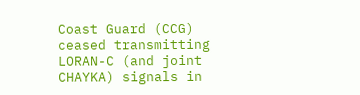Coast Guard (CCG) ceased transmitting LORAN-C (and joint CHAYKA) signals in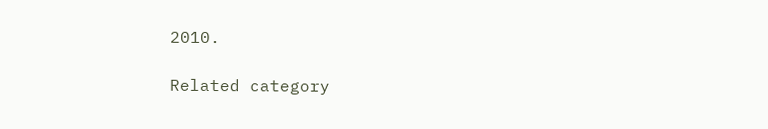2010.

Related category